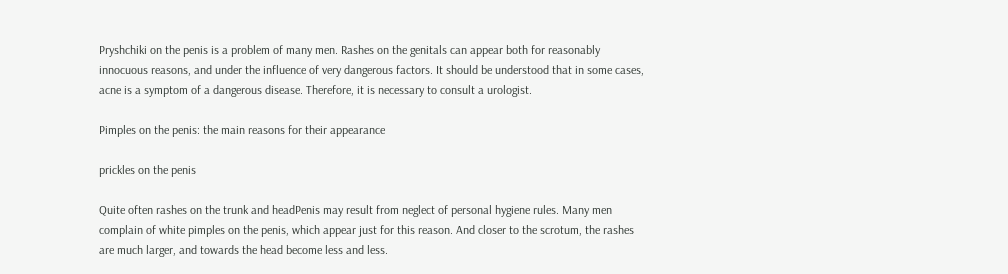Pryshchiki on the penis is a problem of many men. Rashes on the genitals can appear both for reasonably innocuous reasons, and under the influence of very dangerous factors. It should be understood that in some cases, acne is a symptom of a dangerous disease. Therefore, it is necessary to consult a urologist.

Pimples on the penis: the main reasons for their appearance

prickles on the penis

Quite often rashes on the trunk and headPenis may result from neglect of personal hygiene rules. Many men complain of white pimples on the penis, which appear just for this reason. And closer to the scrotum, the rashes are much larger, and towards the head become less and less.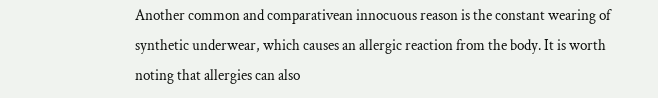Another common and comparativean innocuous reason is the constant wearing of synthetic underwear, which causes an allergic reaction from the body. It is worth noting that allergies can also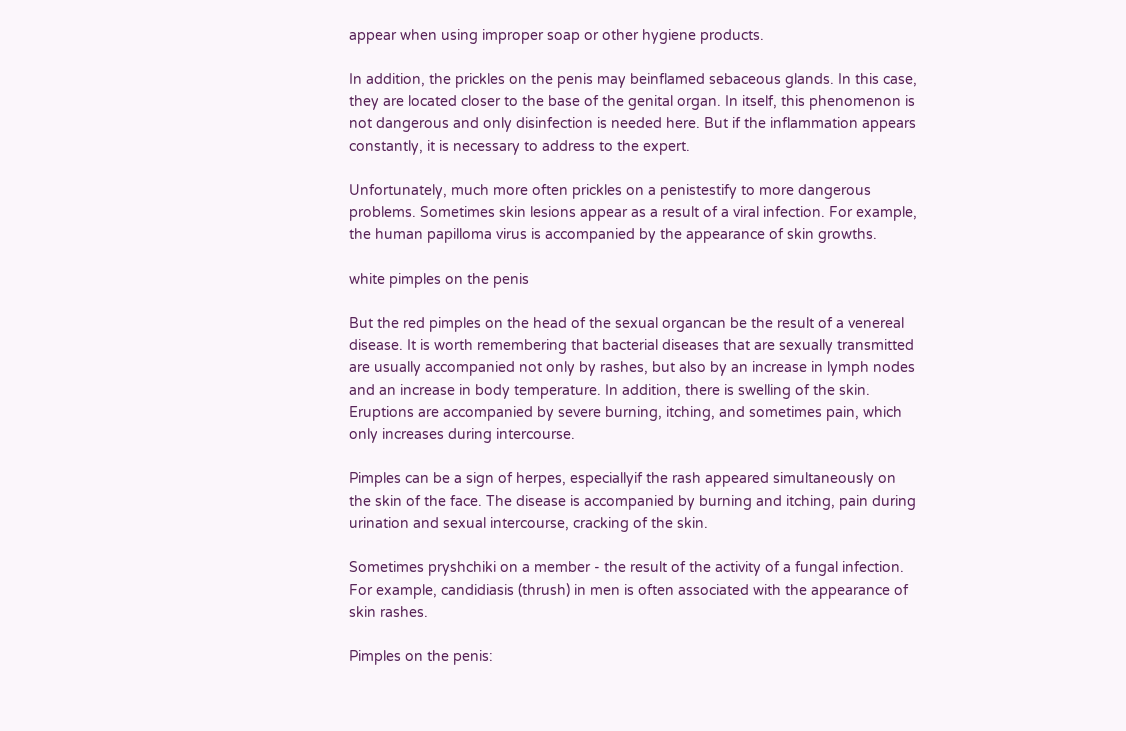appear when using improper soap or other hygiene products.

In addition, the prickles on the penis may beinflamed sebaceous glands. In this case, they are located closer to the base of the genital organ. In itself, this phenomenon is not dangerous and only disinfection is needed here. But if the inflammation appears constantly, it is necessary to address to the expert.

Unfortunately, much more often prickles on a penistestify to more dangerous problems. Sometimes skin lesions appear as a result of a viral infection. For example, the human papilloma virus is accompanied by the appearance of skin growths.

white pimples on the penis

But the red pimples on the head of the sexual organcan be the result of a venereal disease. It is worth remembering that bacterial diseases that are sexually transmitted are usually accompanied not only by rashes, but also by an increase in lymph nodes and an increase in body temperature. In addition, there is swelling of the skin. Eruptions are accompanied by severe burning, itching, and sometimes pain, which only increases during intercourse.

Pimples can be a sign of herpes, especiallyif the rash appeared simultaneously on the skin of the face. The disease is accompanied by burning and itching, pain during urination and sexual intercourse, cracking of the skin.

Sometimes pryshchiki on a member - the result of the activity of a fungal infection. For example, candidiasis (thrush) in men is often associated with the appearance of skin rashes.

Pimples on the penis: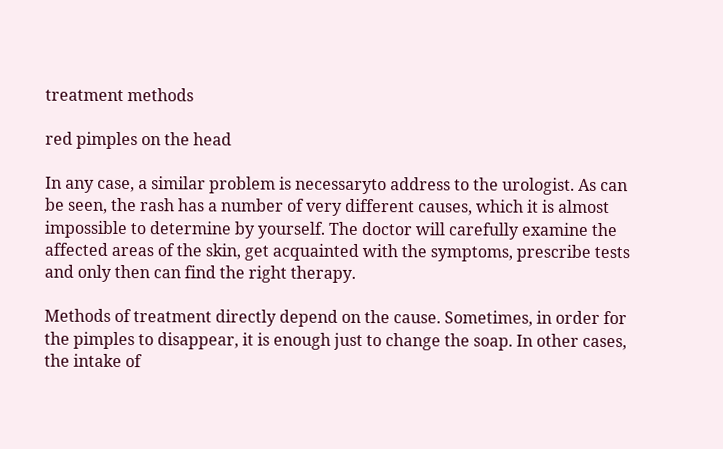treatment methods

red pimples on the head

In any case, a similar problem is necessaryto address to the urologist. As can be seen, the rash has a number of very different causes, which it is almost impossible to determine by yourself. The doctor will carefully examine the affected areas of the skin, get acquainted with the symptoms, prescribe tests and only then can find the right therapy.

Methods of treatment directly depend on the cause. Sometimes, in order for the pimples to disappear, it is enough just to change the soap. In other cases, the intake of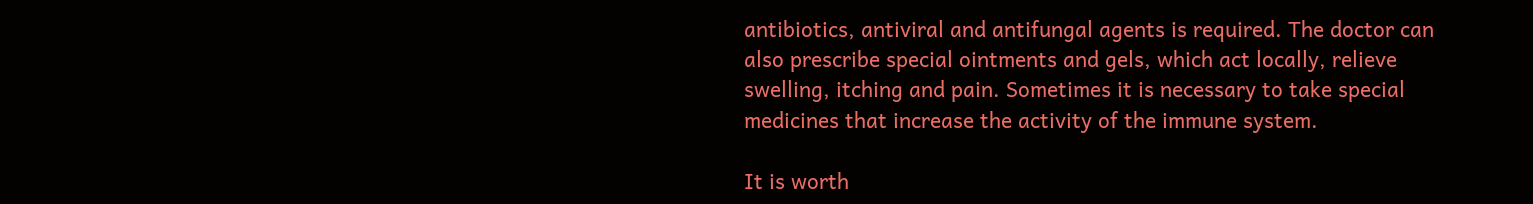antibiotics, antiviral and antifungal agents is required. The doctor can also prescribe special ointments and gels, which act locally, relieve swelling, itching and pain. Sometimes it is necessary to take special medicines that increase the activity of the immune system.

It is worth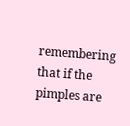remembering that if the pimples are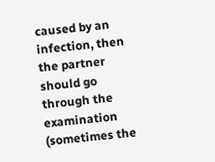caused by an infection, then the partner should go through the examination (sometimes the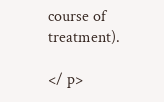course of treatment).

</ p>